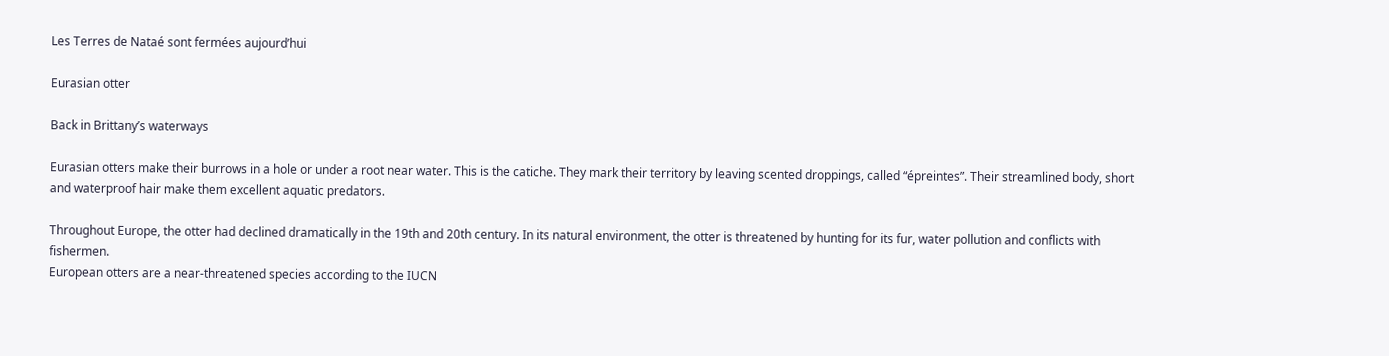Les Terres de Nataé sont fermées aujourd’hui

Eurasian otter

Back in Brittany’s waterways

Eurasian otters make their burrows in a hole or under a root near water. This is the catiche. They mark their territory by leaving scented droppings, called “épreintes”. Their streamlined body, short and waterproof hair make them excellent aquatic predators.

Throughout Europe, the otter had declined dramatically in the 19th and 20th century. In its natural environment, the otter is threatened by hunting for its fur, water pollution and conflicts with fishermen.
European otters are a near-threatened species according to the IUCN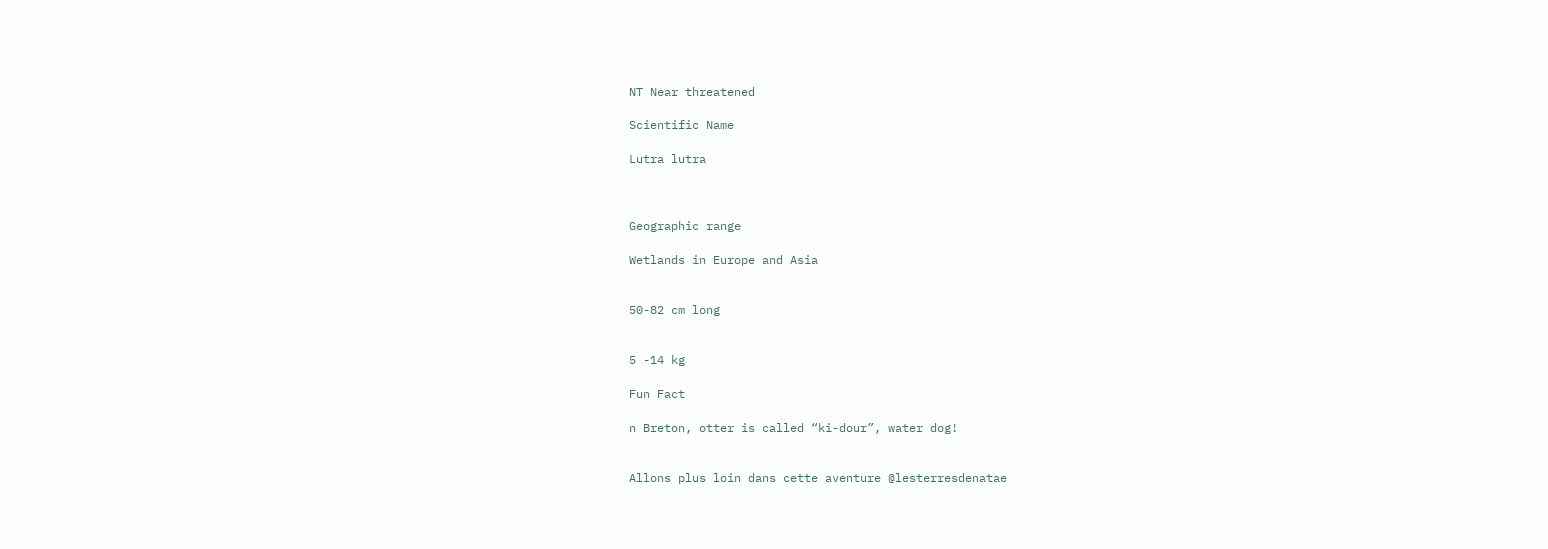NT Near threatened

Scientific Name

Lutra lutra



Geographic range

Wetlands in Europe and Asia


50-82 cm long


5 -14 kg

Fun Fact

n Breton, otter is called “ki-dour”, water dog!


Allons plus loin dans cette aventure @lesterresdenatae